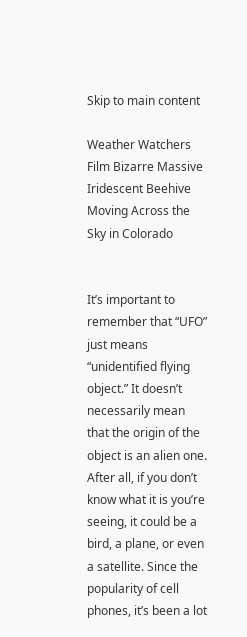Skip to main content

Weather Watchers Film Bizarre Massive Iridescent Beehive Moving Across the Sky in Colorado


It’s important to remember that “UFO” just means “unidentified flying object.” It doesn’t necessarily mean that the origin of the object is an alien one. After all, if you don’t know what it is you’re seeing, it could be a bird, a plane, or even a satellite. Since the popularity of cell phones, it’s been a lot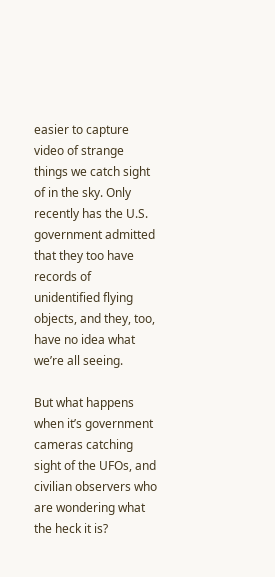easier to capture video of strange things we catch sight of in the sky. Only recently has the U.S. government admitted that they too have records of unidentified flying objects, and they, too, have no idea what we’re all seeing.

But what happens when it’s government cameras catching sight of the UFOs, and civilian observers who are wondering what the heck it is?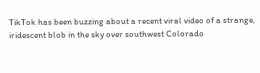TikTok has been buzzing about a recent viral video of a strange, iridescent blob in the sky over southwest Colorado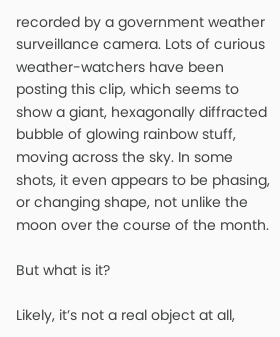recorded by a government weather surveillance camera. Lots of curious weather-watchers have been posting this clip, which seems to show a giant, hexagonally diffracted bubble of glowing rainbow stuff, moving across the sky. In some shots, it even appears to be phasing, or changing shape, not unlike the moon over the course of the month.

But what is it?

Likely, it’s not a real object at all,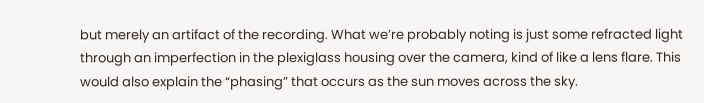but merely an artifact of the recording. What we’re probably noting is just some refracted light through an imperfection in the plexiglass housing over the camera, kind of like a lens flare. This would also explain the “phasing” that occurs as the sun moves across the sky.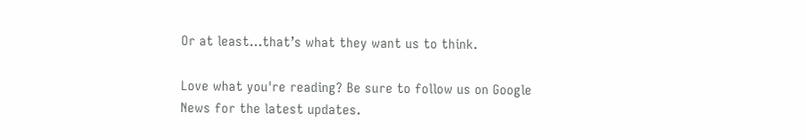Or at least…that’s what they want us to think.

Love what you're reading? Be sure to follow us on Google News for the latest updates.